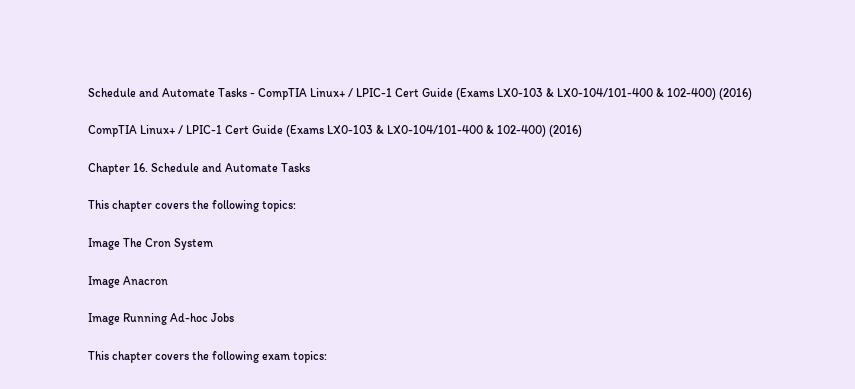Schedule and Automate Tasks - CompTIA Linux+ / LPIC-1 Cert Guide (Exams LX0-103 & LX0-104/101-400 & 102-400) (2016)

CompTIA Linux+ / LPIC-1 Cert Guide (Exams LX0-103 & LX0-104/101-400 & 102-400) (2016)

Chapter 16. Schedule and Automate Tasks

This chapter covers the following topics:

Image The Cron System

Image Anacron

Image Running Ad-hoc Jobs

This chapter covers the following exam topics: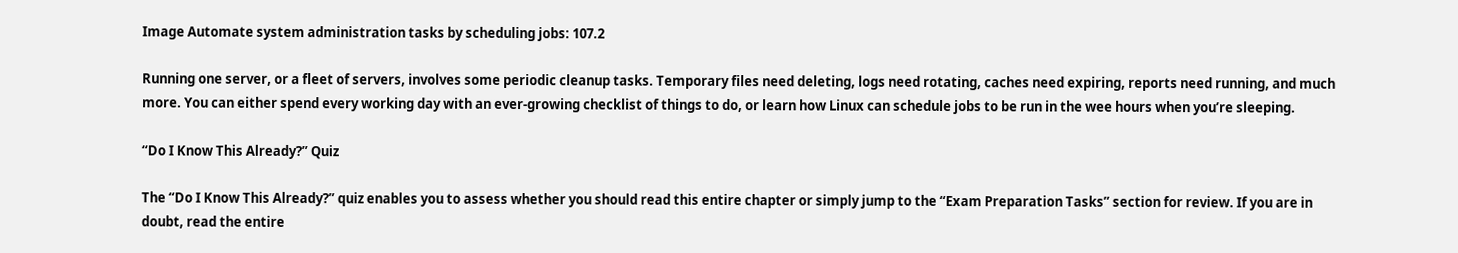Image Automate system administration tasks by scheduling jobs: 107.2

Running one server, or a fleet of servers, involves some periodic cleanup tasks. Temporary files need deleting, logs need rotating, caches need expiring, reports need running, and much more. You can either spend every working day with an ever-growing checklist of things to do, or learn how Linux can schedule jobs to be run in the wee hours when you’re sleeping.

“Do I Know This Already?” Quiz

The “Do I Know This Already?” quiz enables you to assess whether you should read this entire chapter or simply jump to the “Exam Preparation Tasks” section for review. If you are in doubt, read the entire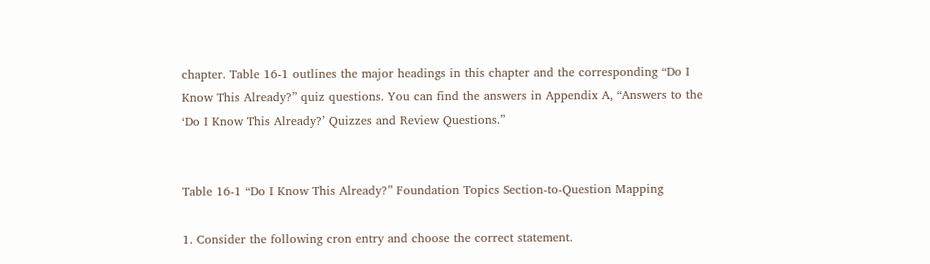chapter. Table 16-1 outlines the major headings in this chapter and the corresponding “Do I Know This Already?” quiz questions. You can find the answers in Appendix A, “Answers to the ‘Do I Know This Already?’ Quizzes and Review Questions.”


Table 16-1 “Do I Know This Already?” Foundation Topics Section-to-Question Mapping

1. Consider the following cron entry and choose the correct statement.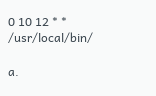0 10 12 * * /usr/local/bin/

a.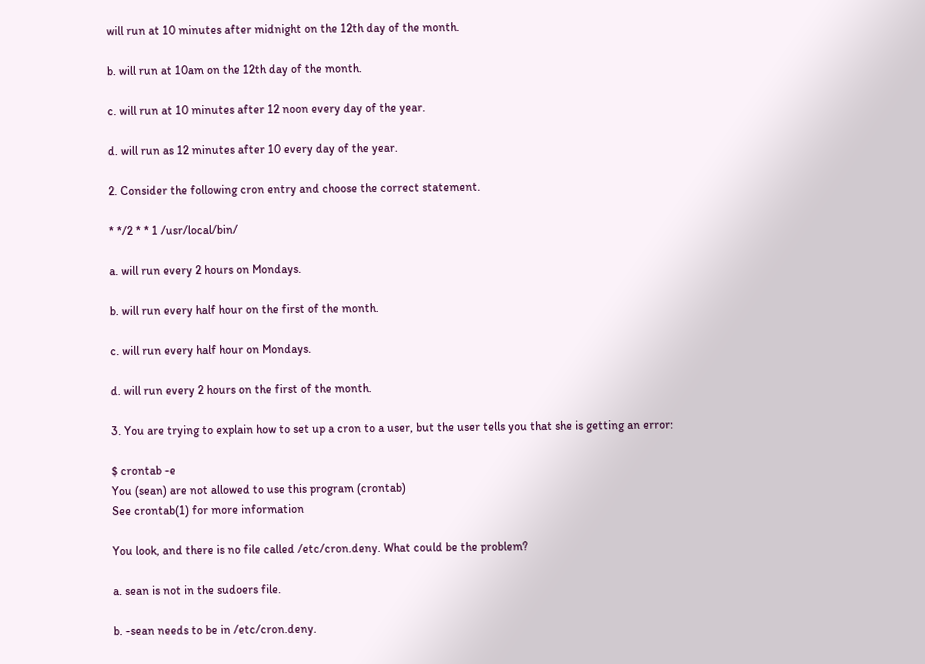will run at 10 minutes after midnight on the 12th day of the month.

b. will run at 10am on the 12th day of the month.

c. will run at 10 minutes after 12 noon every day of the year.

d. will run as 12 minutes after 10 every day of the year.

2. Consider the following cron entry and choose the correct statement.

* */2 * * 1 /usr/local/bin/

a. will run every 2 hours on Mondays.

b. will run every half hour on the first of the month.

c. will run every half hour on Mondays.

d. will run every 2 hours on the first of the month.

3. You are trying to explain how to set up a cron to a user, but the user tells you that she is getting an error:

$ crontab -e
You (sean) are not allowed to use this program (crontab)
See crontab(1) for more information

You look, and there is no file called /etc/cron.deny. What could be the problem?

a. sean is not in the sudoers file.

b. -sean needs to be in /etc/cron.deny.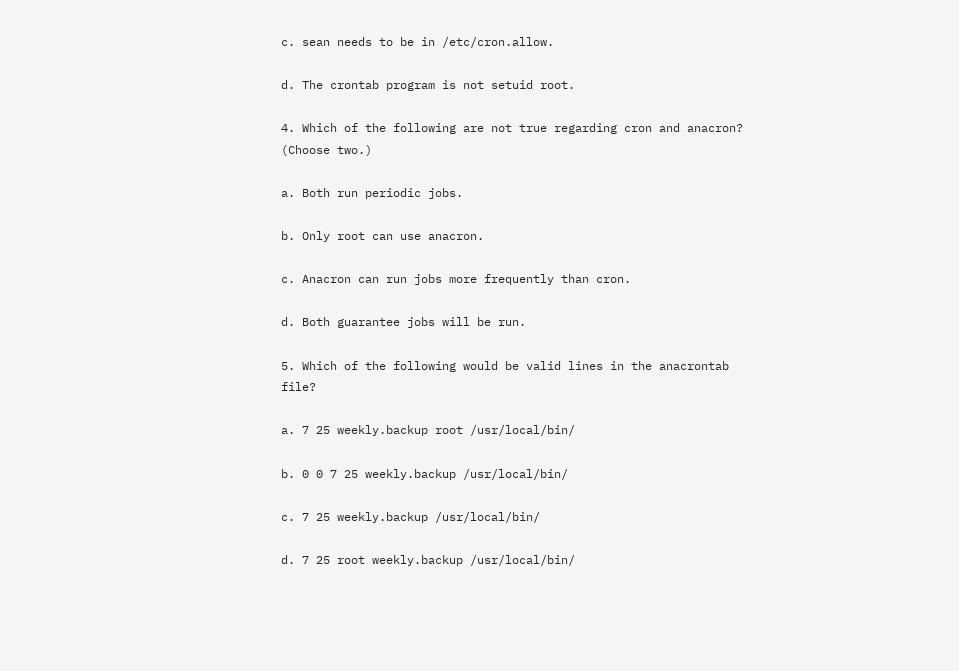c. sean needs to be in /etc/cron.allow.

d. The crontab program is not setuid root.

4. Which of the following are not true regarding cron and anacron? (Choose two.)

a. Both run periodic jobs.

b. Only root can use anacron.

c. Anacron can run jobs more frequently than cron.

d. Both guarantee jobs will be run.

5. Which of the following would be valid lines in the anacrontab file?

a. 7 25 weekly.backup root /usr/local/bin/

b. 0 0 7 25 weekly.backup /usr/local/bin/

c. 7 25 weekly.backup /usr/local/bin/

d. 7 25 root weekly.backup /usr/local/bin/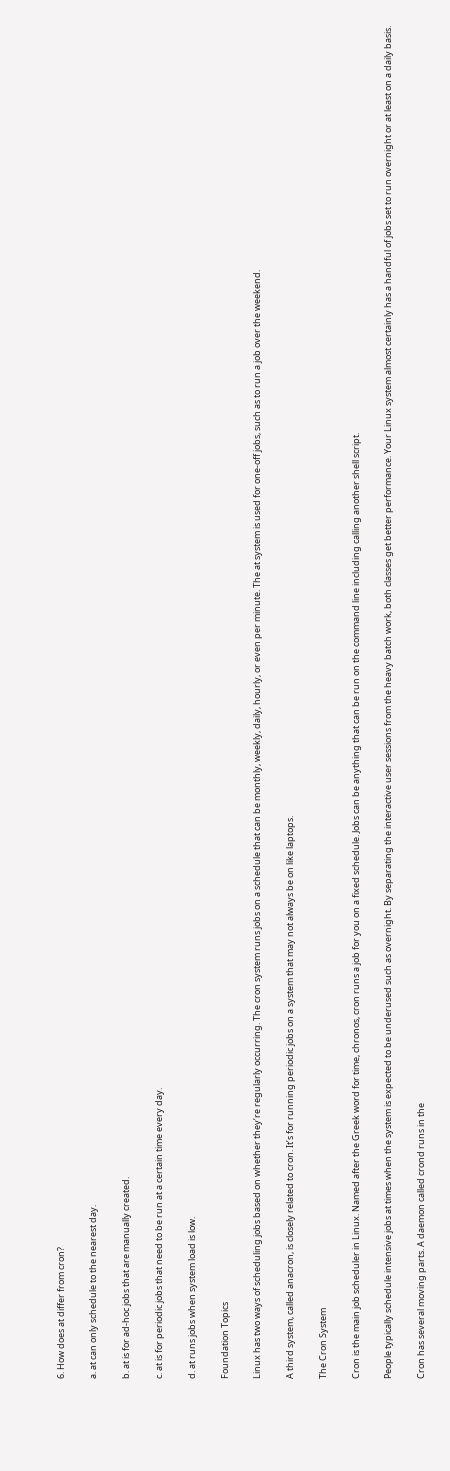6. How does at differ from cron?

a. at can only schedule to the nearest day.

b. at is for ad-hoc jobs that are manually created.

c. at is for periodic jobs that need to be run at a certain time every day.

d. at runs jobs when system load is low.

Foundation Topics

Linux has two ways of scheduling jobs based on whether they’re regularly occurring. The cron system runs jobs on a schedule that can be monthly, weekly, daily, hourly, or even per minute. The at system is used for one-off jobs, such as to run a job over the weekend.

A third system, called anacron, is closely related to cron. It’s for running periodic jobs on a system that may not always be on like laptops.

The Cron System

Cron is the main job scheduler in Linux. Named after the Greek word for time, chronos, cron runs a job for you on a fixed schedule. Jobs can be anything that can be run on the command line including calling another shell script.

People typically schedule intensive jobs at times when the system is expected to be underused such as overnight. By separating the interactive user sessions from the heavy batch work, both classes get better performance. Your Linux system almost certainly has a handful of jobs set to run overnight or at least on a daily basis.

Cron has several moving parts. A daemon called crond runs in the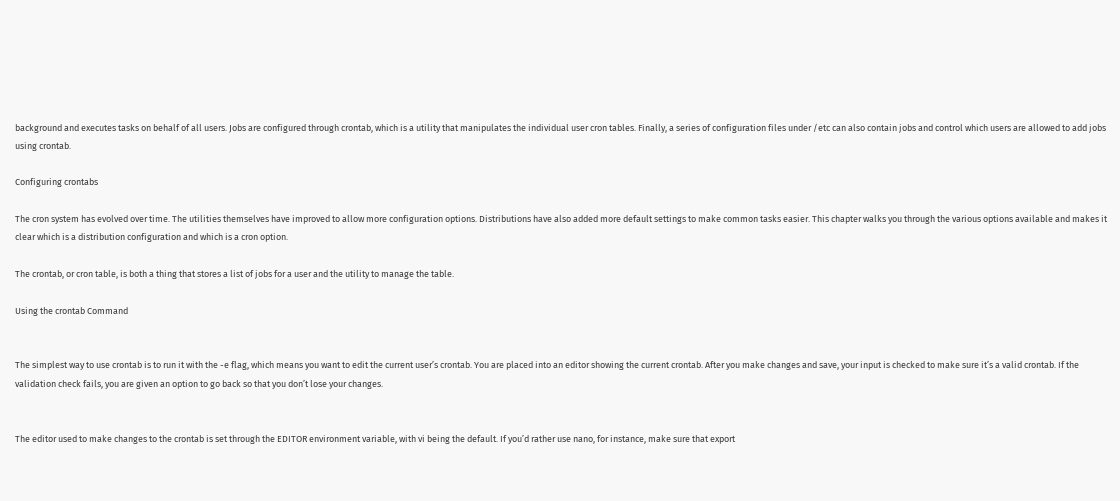background and executes tasks on behalf of all users. Jobs are configured through crontab, which is a utility that manipulates the individual user cron tables. Finally, a series of configuration files under /etc can also contain jobs and control which users are allowed to add jobs using crontab.

Configuring crontabs

The cron system has evolved over time. The utilities themselves have improved to allow more configuration options. Distributions have also added more default settings to make common tasks easier. This chapter walks you through the various options available and makes it clear which is a distribution configuration and which is a cron option.

The crontab, or cron table, is both a thing that stores a list of jobs for a user and the utility to manage the table.

Using the crontab Command


The simplest way to use crontab is to run it with the -e flag, which means you want to edit the current user’s crontab. You are placed into an editor showing the current crontab. After you make changes and save, your input is checked to make sure it’s a valid crontab. If the validation check fails, you are given an option to go back so that you don’t lose your changes.


The editor used to make changes to the crontab is set through the EDITOR environment variable, with vi being the default. If you’d rather use nano, for instance, make sure that export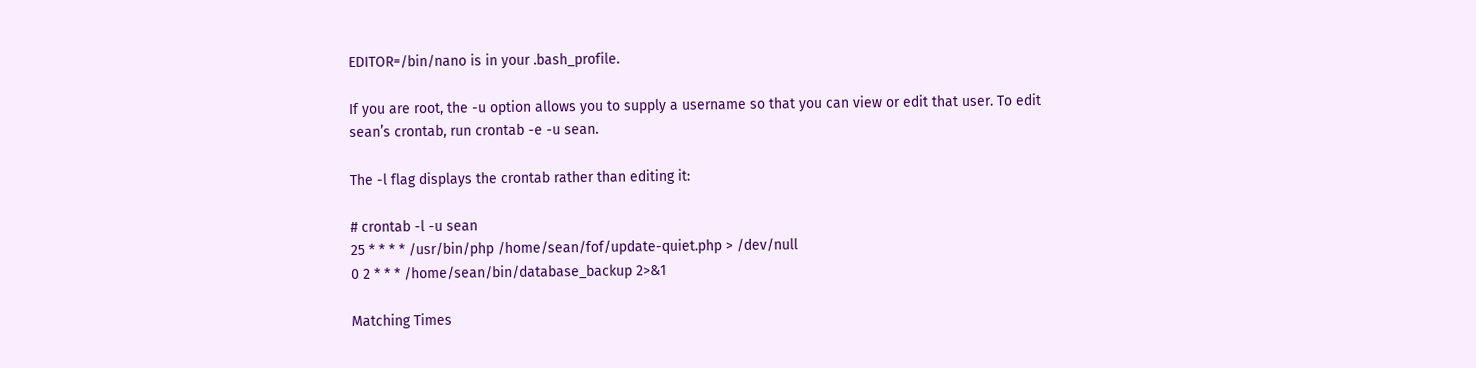EDITOR=/bin/nano is in your .bash_profile.

If you are root, the -u option allows you to supply a username so that you can view or edit that user. To edit sean’s crontab, run crontab -e -u sean.

The -l flag displays the crontab rather than editing it:

# crontab -l -u sean
25 * * * * /usr/bin/php /home/sean/fof/update-quiet.php > /dev/null
0 2 * * * /home/sean/bin/database_backup 2>&1

Matching Times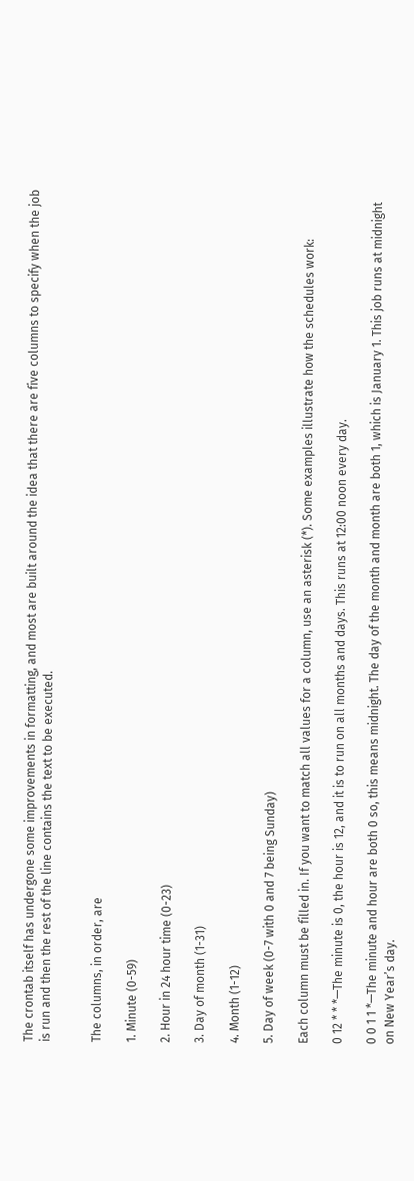The crontab itself has undergone some improvements in formatting, and most are built around the idea that there are five columns to specify when the job is run and then the rest of the line contains the text to be executed.


The columns, in order, are

1. Minute (0-59)

2. Hour in 24 hour time (0-23)

3. Day of month (1-31)

4. Month (1-12)

5. Day of week (0-7 with 0 and 7 being Sunday)

Each column must be filled in. If you want to match all values for a column, use an asterisk (*). Some examples illustrate how the schedules work:

0 12 * * *—The minute is 0, the hour is 12, and it is to run on all months and days. This runs at 12:00 noon every day.

0 0 1 1 *—The minute and hour are both 0 so, this means midnight. The day of the month and month are both 1, which is January 1. This job runs at midnight on New Year’s day.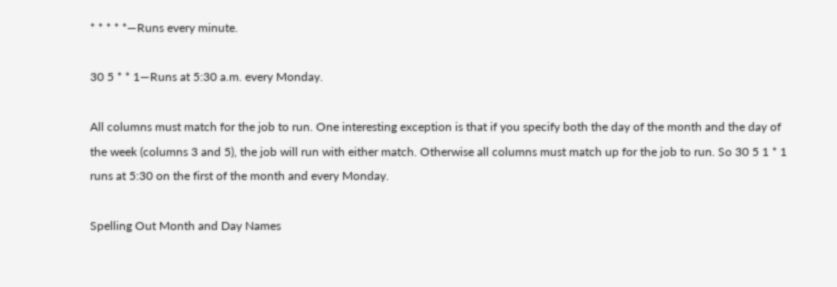* * * * *—Runs every minute.

30 5 * * 1—Runs at 5:30 a.m. every Monday.

All columns must match for the job to run. One interesting exception is that if you specify both the day of the month and the day of the week (columns 3 and 5), the job will run with either match. Otherwise all columns must match up for the job to run. So 30 5 1 * 1 runs at 5:30 on the first of the month and every Monday.

Spelling Out Month and Day Names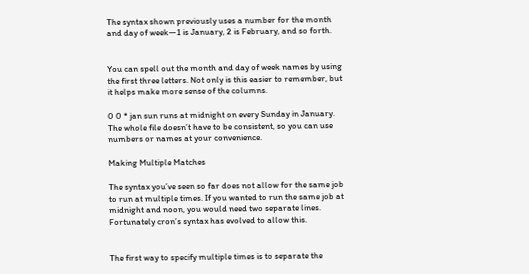The syntax shown previously uses a number for the month and day of week—1 is January, 2 is February, and so forth.


You can spell out the month and day of week names by using the first three letters. Not only is this easier to remember, but it helps make more sense of the columns.

0 0 * jan sun runs at midnight on every Sunday in January. The whole file doesn’t have to be consistent, so you can use numbers or names at your convenience.

Making Multiple Matches

The syntax you’ve seen so far does not allow for the same job to run at multiple times. If you wanted to run the same job at midnight and noon, you would need two separate lines. Fortunately cron’s syntax has evolved to allow this.


The first way to specify multiple times is to separate the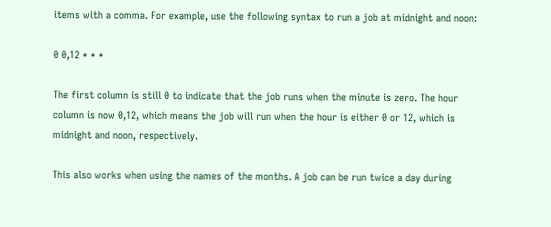items with a comma. For example, use the following syntax to run a job at midnight and noon:

0 0,12 * * *

The first column is still 0 to indicate that the job runs when the minute is zero. The hour column is now 0,12, which means the job will run when the hour is either 0 or 12, which is midnight and noon, respectively.

This also works when using the names of the months. A job can be run twice a day during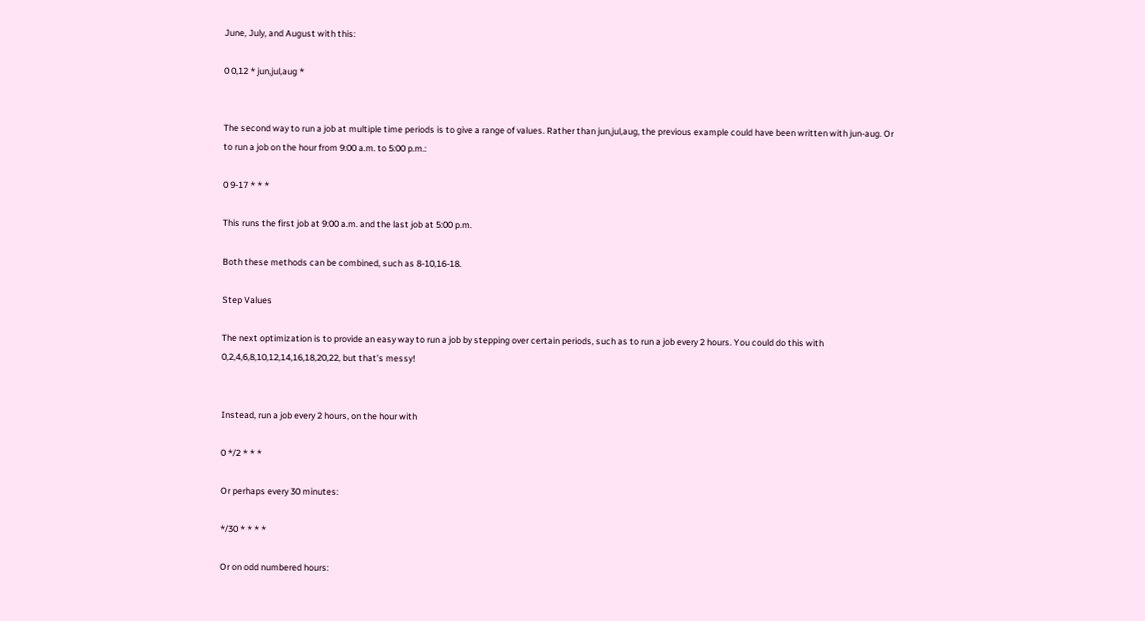June, July, and August with this:

0 0,12 * jun,jul,aug *


The second way to run a job at multiple time periods is to give a range of values. Rather than jun,jul,aug, the previous example could have been written with jun-aug. Or to run a job on the hour from 9:00 a.m. to 5:00 p.m.:

0 9-17 * * *

This runs the first job at 9:00 a.m. and the last job at 5:00 p.m.

Both these methods can be combined, such as 8-10,16-18.

Step Values

The next optimization is to provide an easy way to run a job by stepping over certain periods, such as to run a job every 2 hours. You could do this with 0,2,4,6,8,10,12,14,16,18,20,22, but that’s messy!


Instead, run a job every 2 hours, on the hour with

0 */2 * * *

Or perhaps every 30 minutes:

*/30 * * * *

Or on odd numbered hours: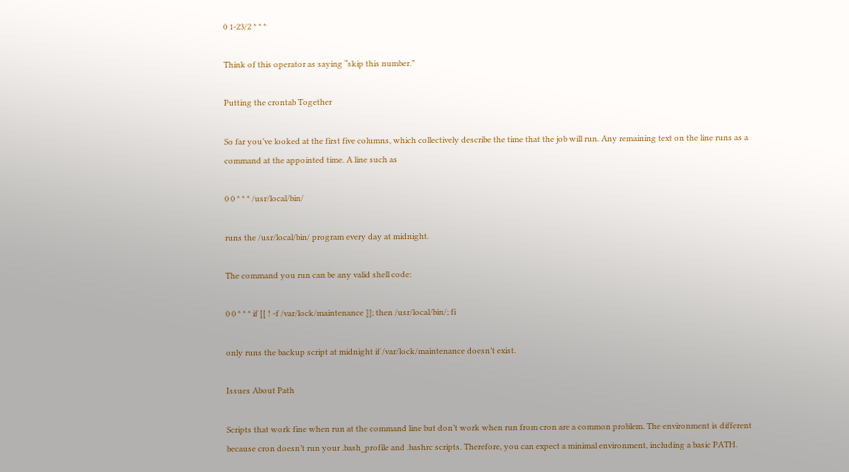0 1-23/2 * * *

Think of this operator as saying “skip this number.”

Putting the crontab Together

So far you’ve looked at the first five columns, which collectively describe the time that the job will run. Any remaining text on the line runs as a command at the appointed time. A line such as

0 0 * * * /usr/local/bin/

runs the /usr/local/bin/ program every day at midnight.

The command you run can be any valid shell code:

0 0 * * * if [[ ! -f /var/lock/maintenance ]]; then /usr/local/bin/; fi

only runs the backup script at midnight if /var/lock/maintenance doesn’t exist.

Issues About Path

Scripts that work fine when run at the command line but don’t work when run from cron are a common problem. The environment is different because cron doesn’t run your .bash_profile and .bashrc scripts. Therefore, you can expect a minimal environment, including a basic PATH.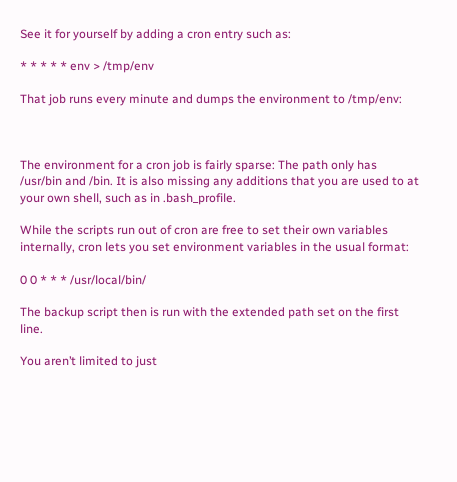See it for yourself by adding a cron entry such as:

* * * * * env > /tmp/env

That job runs every minute and dumps the environment to /tmp/env:



The environment for a cron job is fairly sparse: The path only has /usr/bin and /bin. It is also missing any additions that you are used to at your own shell, such as in .bash_profile.

While the scripts run out of cron are free to set their own variables internally, cron lets you set environment variables in the usual format:

0 0 * * * /usr/local/bin/

The backup script then is run with the extended path set on the first line.

You aren’t limited to just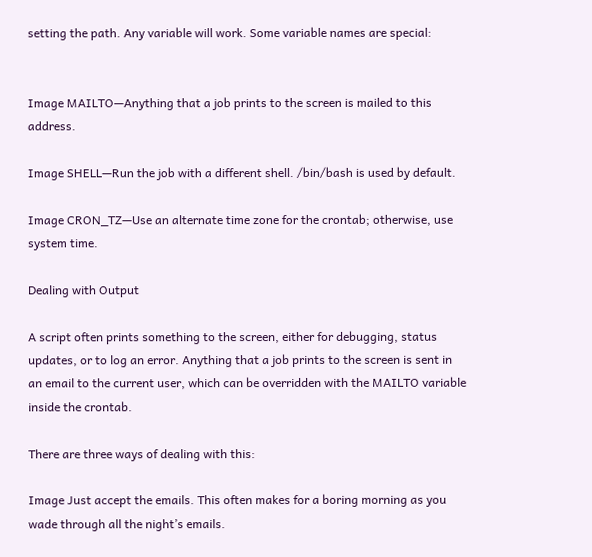setting the path. Any variable will work. Some variable names are special:


Image MAILTO—Anything that a job prints to the screen is mailed to this address.

Image SHELL—Run the job with a different shell. /bin/bash is used by default.

Image CRON_TZ—Use an alternate time zone for the crontab; otherwise, use system time.

Dealing with Output

A script often prints something to the screen, either for debugging, status updates, or to log an error. Anything that a job prints to the screen is sent in an email to the current user, which can be overridden with the MAILTO variable inside the crontab.

There are three ways of dealing with this:

Image Just accept the emails. This often makes for a boring morning as you wade through all the night’s emails.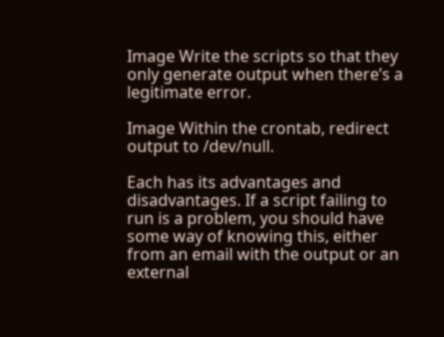Image Write the scripts so that they only generate output when there’s a legitimate error.

Image Within the crontab, redirect output to /dev/null.

Each has its advantages and disadvantages. If a script failing to run is a problem, you should have some way of knowing this, either from an email with the output or an external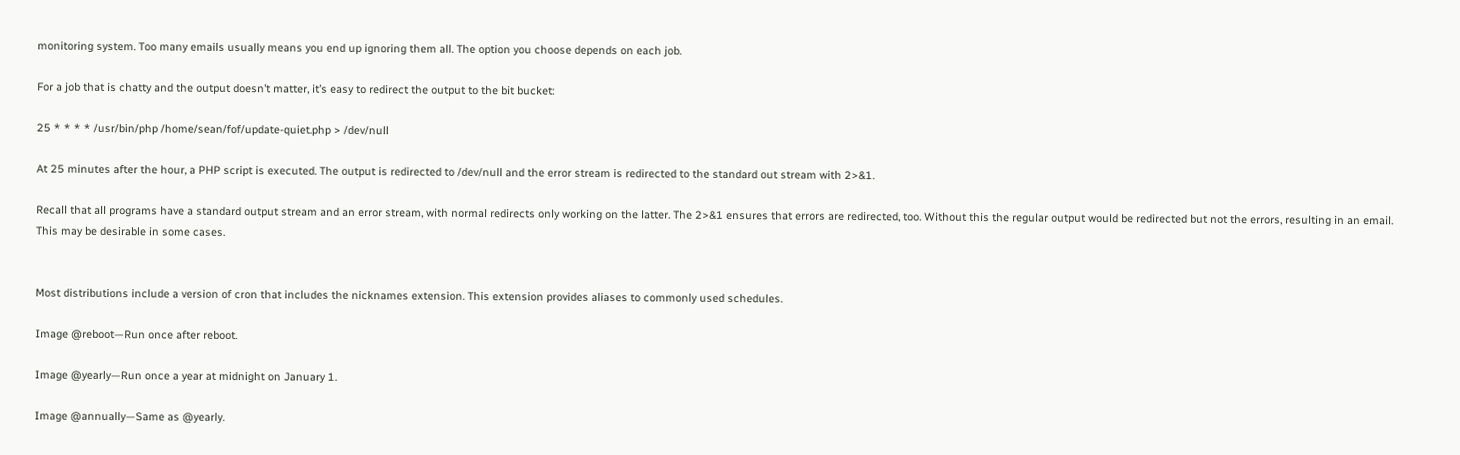monitoring system. Too many emails usually means you end up ignoring them all. The option you choose depends on each job.

For a job that is chatty and the output doesn’t matter, it’s easy to redirect the output to the bit bucket:

25 * * * * /usr/bin/php /home/sean/fof/update-quiet.php > /dev/null

At 25 minutes after the hour, a PHP script is executed. The output is redirected to /dev/null and the error stream is redirected to the standard out stream with 2>&1.

Recall that all programs have a standard output stream and an error stream, with normal redirects only working on the latter. The 2>&1 ensures that errors are redirected, too. Without this the regular output would be redirected but not the errors, resulting in an email. This may be desirable in some cases.


Most distributions include a version of cron that includes the nicknames extension. This extension provides aliases to commonly used schedules.

Image @reboot—Run once after reboot.

Image @yearly—Run once a year at midnight on January 1.

Image @annually—Same as @yearly.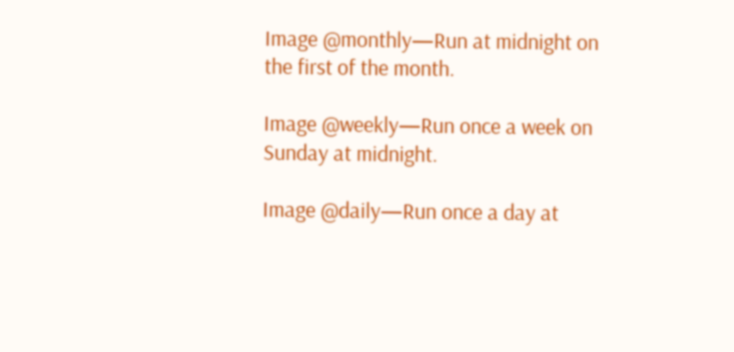Image @monthly—Run at midnight on the first of the month.

Image @weekly—Run once a week on Sunday at midnight.

Image @daily—Run once a day at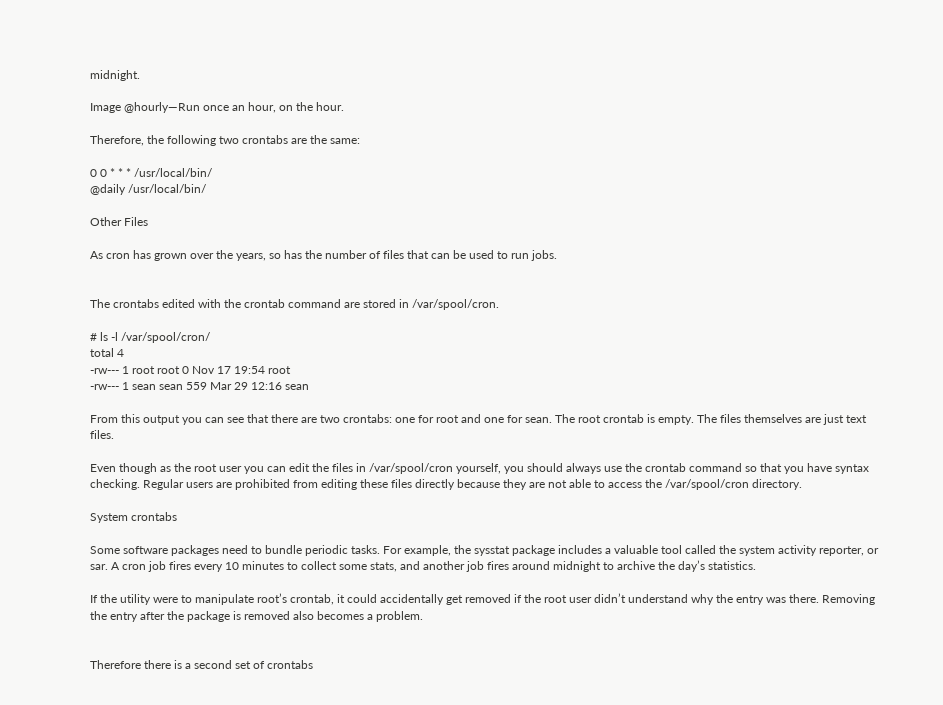midnight.

Image @hourly—Run once an hour, on the hour.

Therefore, the following two crontabs are the same:

0 0 * * * /usr/local/bin/
@daily /usr/local/bin/

Other Files

As cron has grown over the years, so has the number of files that can be used to run jobs.


The crontabs edited with the crontab command are stored in /var/spool/cron.

# ls -l /var/spool/cron/
total 4
-rw--- 1 root root 0 Nov 17 19:54 root
-rw--- 1 sean sean 559 Mar 29 12:16 sean

From this output you can see that there are two crontabs: one for root and one for sean. The root crontab is empty. The files themselves are just text files.

Even though as the root user you can edit the files in /var/spool/cron yourself, you should always use the crontab command so that you have syntax checking. Regular users are prohibited from editing these files directly because they are not able to access the /var/spool/cron directory.

System crontabs

Some software packages need to bundle periodic tasks. For example, the sysstat package includes a valuable tool called the system activity reporter, or sar. A cron job fires every 10 minutes to collect some stats, and another job fires around midnight to archive the day’s statistics.

If the utility were to manipulate root’s crontab, it could accidentally get removed if the root user didn’t understand why the entry was there. Removing the entry after the package is removed also becomes a problem.


Therefore there is a second set of crontabs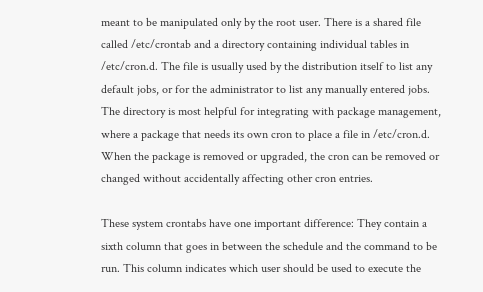meant to be manipulated only by the root user. There is a shared file called /etc/crontab and a directory containing individual tables in /etc/cron.d. The file is usually used by the distribution itself to list any default jobs, or for the administrator to list any manually entered jobs. The directory is most helpful for integrating with package management, where a package that needs its own cron to place a file in /etc/cron.d. When the package is removed or upgraded, the cron can be removed or changed without accidentally affecting other cron entries.

These system crontabs have one important difference: They contain a sixth column that goes in between the schedule and the command to be run. This column indicates which user should be used to execute the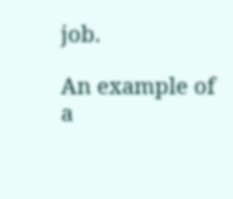job.

An example of a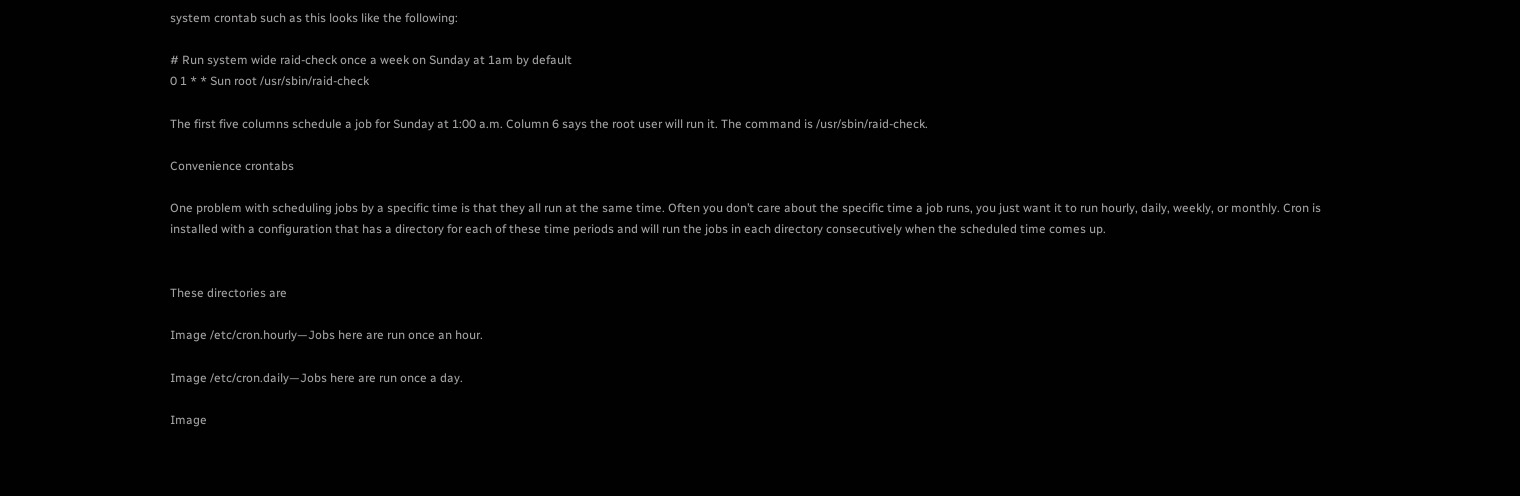system crontab such as this looks like the following:

# Run system wide raid-check once a week on Sunday at 1am by default
0 1 * * Sun root /usr/sbin/raid-check

The first five columns schedule a job for Sunday at 1:00 a.m. Column 6 says the root user will run it. The command is /usr/sbin/raid-check.

Convenience crontabs

One problem with scheduling jobs by a specific time is that they all run at the same time. Often you don’t care about the specific time a job runs, you just want it to run hourly, daily, weekly, or monthly. Cron is installed with a configuration that has a directory for each of these time periods and will run the jobs in each directory consecutively when the scheduled time comes up.


These directories are

Image /etc/cron.hourly—Jobs here are run once an hour.

Image /etc/cron.daily—Jobs here are run once a day.

Image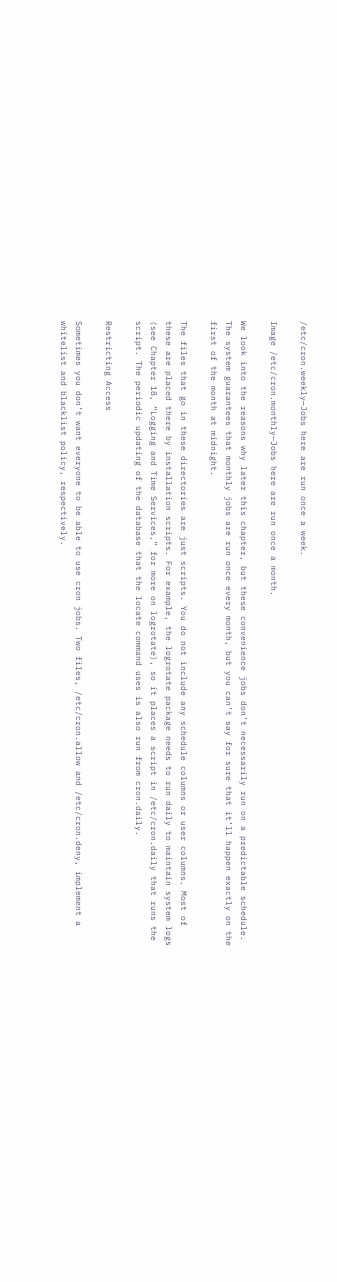/etc/cron.weekly—Jobs here are run once a week.

Image /etc/cron.monthly—Jobs here are run once a month.

We look into the reasons why later this chapter, but these convenience jobs don’t necessarily run on a predictable schedule. The system guarantees that monthly jobs are run once every month, but you can’t say for sure that it’ll happen exactly on the first of the month at midnight.

The files that go in these directories are just scripts. You do not include any schedule columns or user columns. Most of these are placed there by installation scripts. For example, the logrotate package needs to run daily to maintain system logs (see Chapter 18, “Logging and Time Services,” for more on logrotate), so it places a script in /etc/cron.daily that runs the script. The periodic updating of the database that the locate command uses is also run from cron.daily.

Restricting Access

Sometimes you don’t want everyone to be able to use cron jobs. Two files, /etc/cron.allow and /etc/cron.deny, implement a whitelist and blacklist policy, respectively.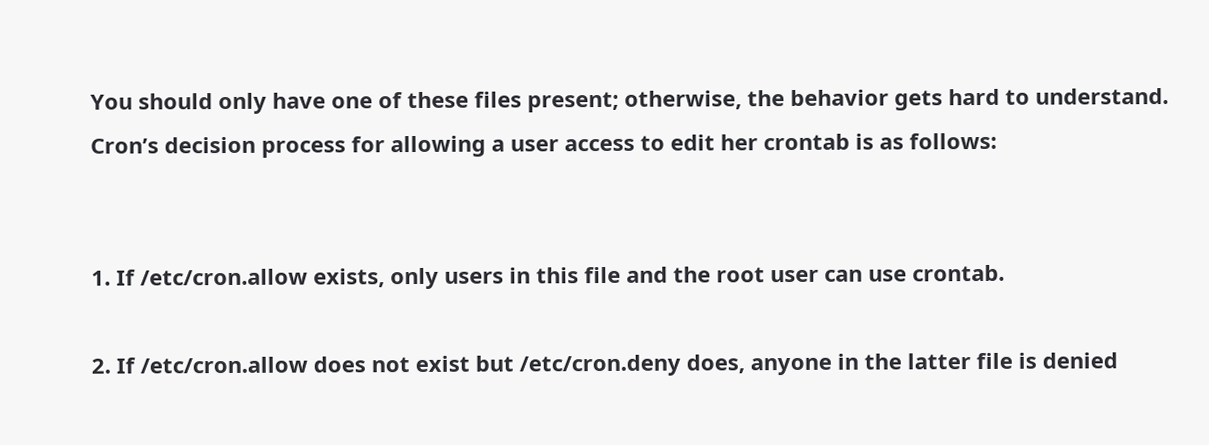You should only have one of these files present; otherwise, the behavior gets hard to understand. Cron’s decision process for allowing a user access to edit her crontab is as follows:


1. If /etc/cron.allow exists, only users in this file and the root user can use crontab.

2. If /etc/cron.allow does not exist but /etc/cron.deny does, anyone in the latter file is denied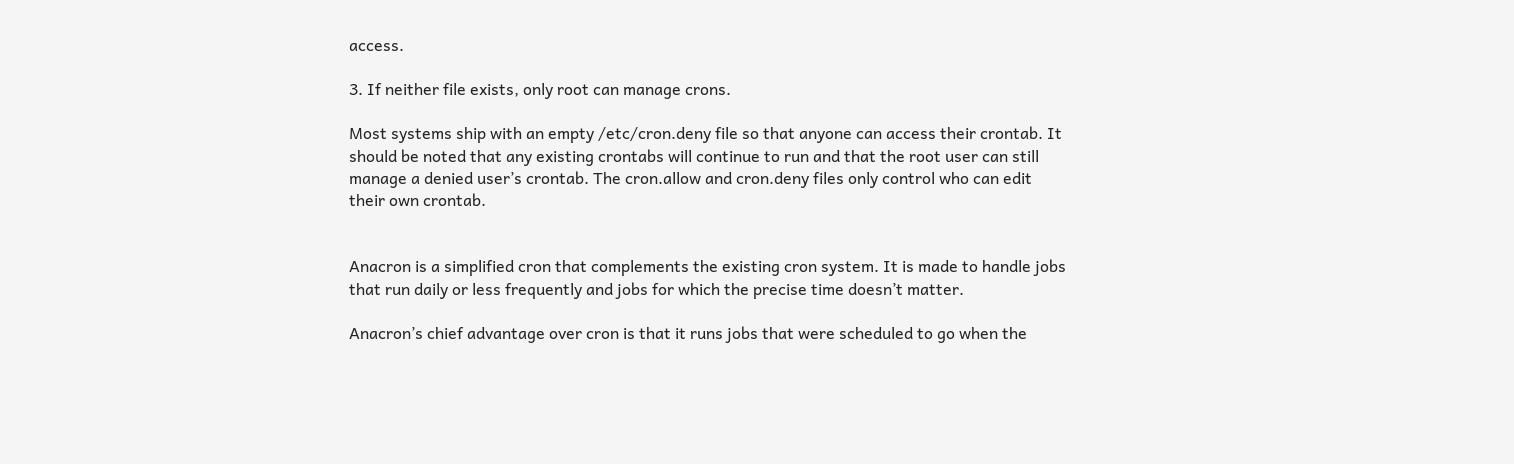access.

3. If neither file exists, only root can manage crons.

Most systems ship with an empty /etc/cron.deny file so that anyone can access their crontab. It should be noted that any existing crontabs will continue to run and that the root user can still manage a denied user’s crontab. The cron.allow and cron.deny files only control who can edit their own crontab.


Anacron is a simplified cron that complements the existing cron system. It is made to handle jobs that run daily or less frequently and jobs for which the precise time doesn’t matter.

Anacron’s chief advantage over cron is that it runs jobs that were scheduled to go when the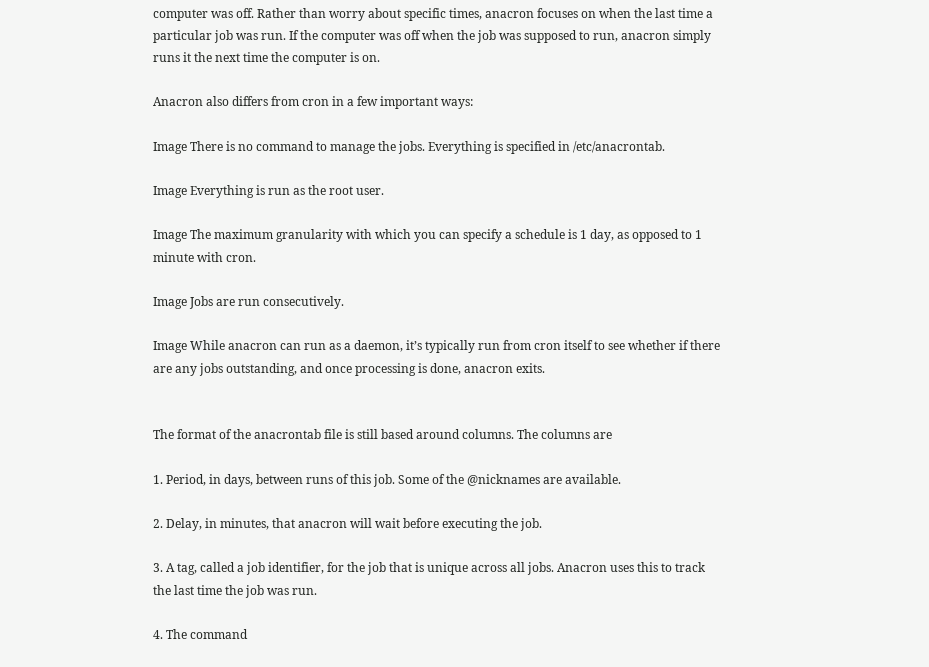computer was off. Rather than worry about specific times, anacron focuses on when the last time a particular job was run. If the computer was off when the job was supposed to run, anacron simply runs it the next time the computer is on.

Anacron also differs from cron in a few important ways:

Image There is no command to manage the jobs. Everything is specified in /etc/anacrontab.

Image Everything is run as the root user.

Image The maximum granularity with which you can specify a schedule is 1 day, as opposed to 1 minute with cron.

Image Jobs are run consecutively.

Image While anacron can run as a daemon, it’s typically run from cron itself to see whether if there are any jobs outstanding, and once processing is done, anacron exits.


The format of the anacrontab file is still based around columns. The columns are

1. Period, in days, between runs of this job. Some of the @nicknames are available.

2. Delay, in minutes, that anacron will wait before executing the job.

3. A tag, called a job identifier, for the job that is unique across all jobs. Anacron uses this to track the last time the job was run.

4. The command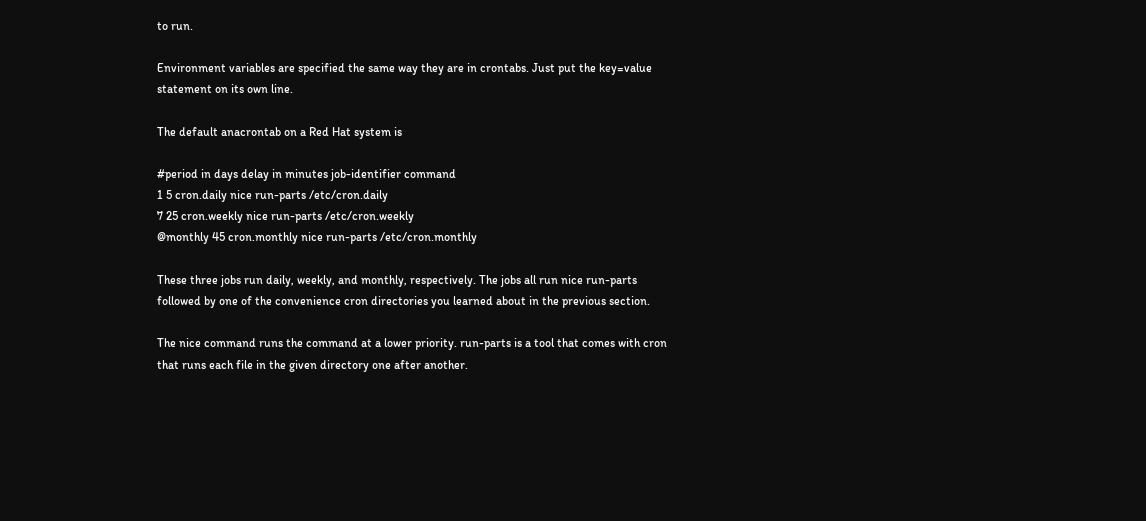to run.

Environment variables are specified the same way they are in crontabs. Just put the key=value statement on its own line.

The default anacrontab on a Red Hat system is

#period in days delay in minutes job-identifier command
1 5 cron.daily nice run-parts /etc/cron.daily
7 25 cron.weekly nice run-parts /etc/cron.weekly
@monthly 45 cron.monthly nice run-parts /etc/cron.monthly

These three jobs run daily, weekly, and monthly, respectively. The jobs all run nice run-parts followed by one of the convenience cron directories you learned about in the previous section.

The nice command runs the command at a lower priority. run-parts is a tool that comes with cron that runs each file in the given directory one after another.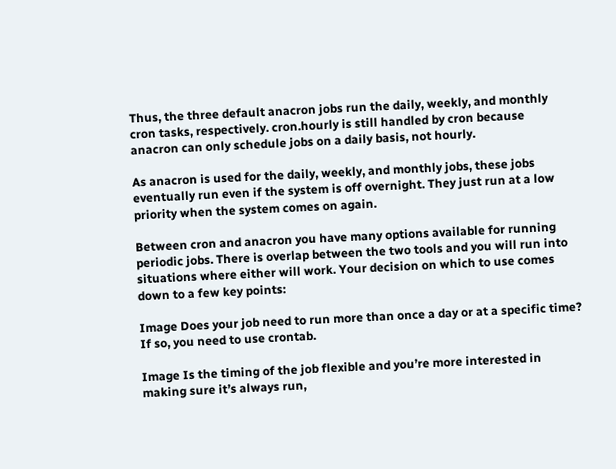Thus, the three default anacron jobs run the daily, weekly, and monthly cron tasks, respectively. cron.hourly is still handled by cron because anacron can only schedule jobs on a daily basis, not hourly.

As anacron is used for the daily, weekly, and monthly jobs, these jobs eventually run even if the system is off overnight. They just run at a low priority when the system comes on again.

Between cron and anacron you have many options available for running periodic jobs. There is overlap between the two tools and you will run into situations where either will work. Your decision on which to use comes down to a few key points:

Image Does your job need to run more than once a day or at a specific time? If so, you need to use crontab.

Image Is the timing of the job flexible and you’re more interested in making sure it’s always run,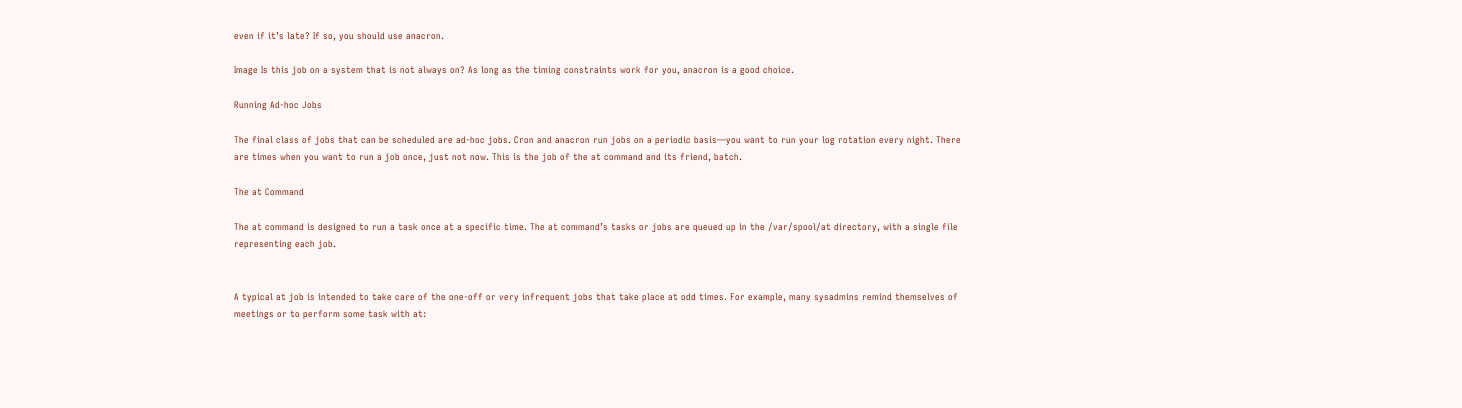even if it’s late? If so, you should use anacron.

Image Is this job on a system that is not always on? As long as the timing constraints work for you, anacron is a good choice.

Running Ad-hoc Jobs

The final class of jobs that can be scheduled are ad-hoc jobs. Cron and anacron run jobs on a periodic basis—you want to run your log rotation every night. There are times when you want to run a job once, just not now. This is the job of the at command and its friend, batch.

The at Command

The at command is designed to run a task once at a specific time. The at command’s tasks or jobs are queued up in the /var/spool/at directory, with a single file representing each job.


A typical at job is intended to take care of the one-off or very infrequent jobs that take place at odd times. For example, many sysadmins remind themselves of meetings or to perform some task with at: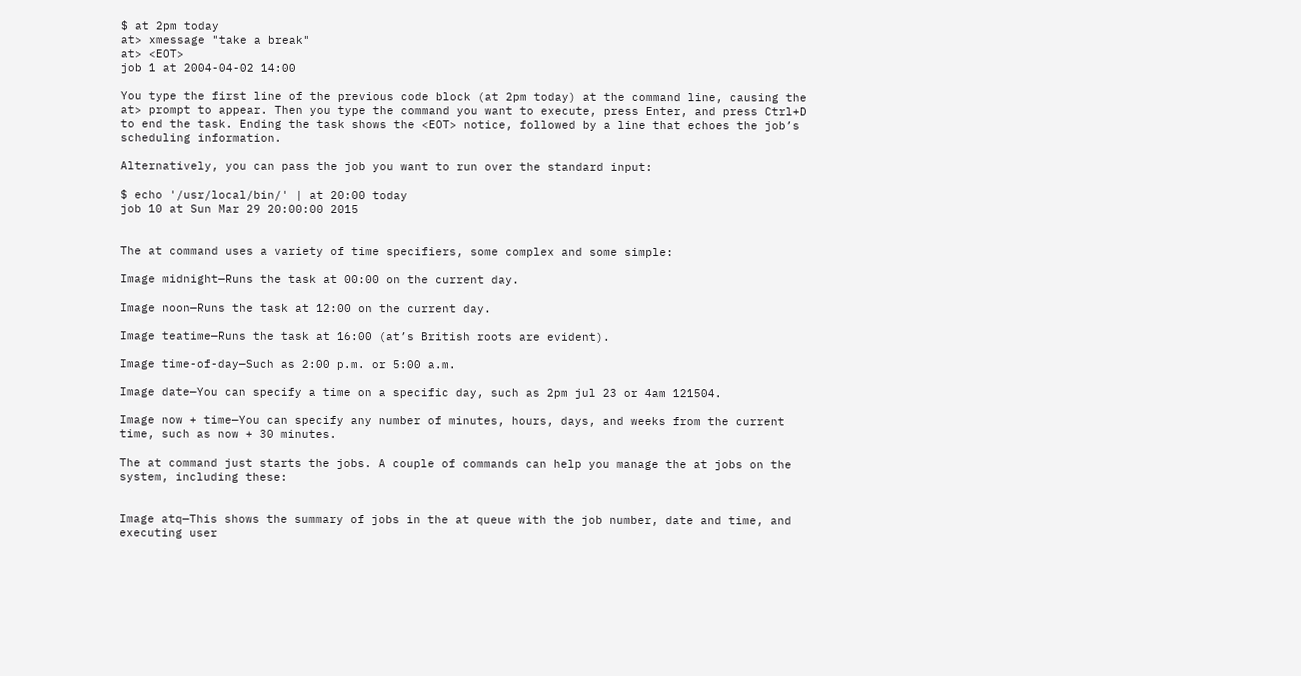$ at 2pm today
at> xmessage "take a break"
at> <EOT>
job 1 at 2004-04-02 14:00

You type the first line of the previous code block (at 2pm today) at the command line, causing the at> prompt to appear. Then you type the command you want to execute, press Enter, and press Ctrl+D to end the task. Ending the task shows the <EOT> notice, followed by a line that echoes the job’s scheduling information.

Alternatively, you can pass the job you want to run over the standard input:

$ echo '/usr/local/bin/' | at 20:00 today
job 10 at Sun Mar 29 20:00:00 2015


The at command uses a variety of time specifiers, some complex and some simple:

Image midnight—Runs the task at 00:00 on the current day.

Image noon—Runs the task at 12:00 on the current day.

Image teatime—Runs the task at 16:00 (at’s British roots are evident).

Image time-of-day—Such as 2:00 p.m. or 5:00 a.m.

Image date—You can specify a time on a specific day, such as 2pm jul 23 or 4am 121504.

Image now + time—You can specify any number of minutes, hours, days, and weeks from the current time, such as now + 30 minutes.

The at command just starts the jobs. A couple of commands can help you manage the at jobs on the system, including these:


Image atq—This shows the summary of jobs in the at queue with the job number, date and time, and executing user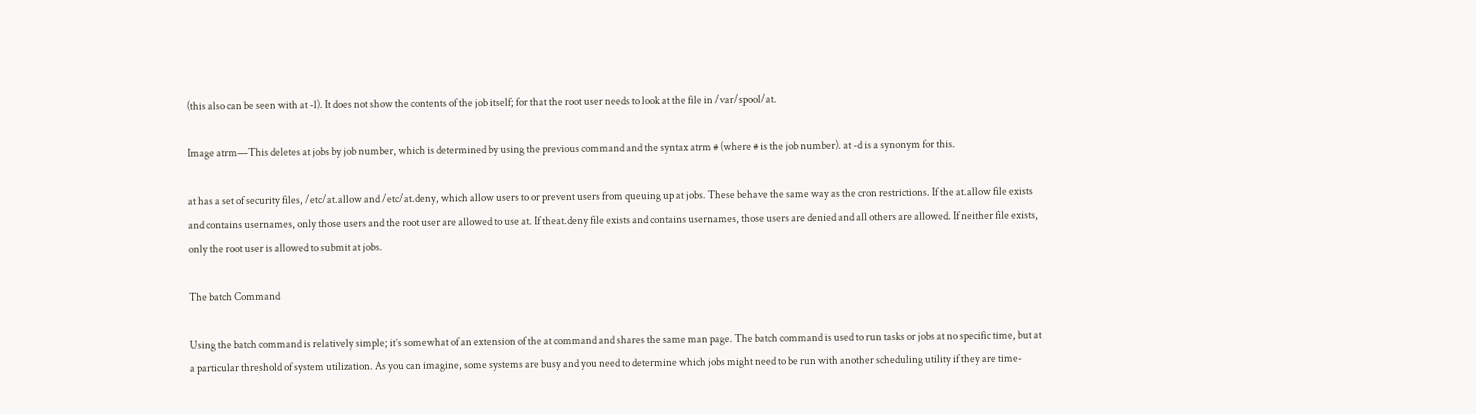(this also can be seen with at -l). It does not show the contents of the job itself; for that the root user needs to look at the file in /var/spool/at.

Image atrm—This deletes at jobs by job number, which is determined by using the previous command and the syntax atrm # (where # is the job number). at -d is a synonym for this.

at has a set of security files, /etc/at.allow and /etc/at.deny, which allow users to or prevent users from queuing up at jobs. These behave the same way as the cron restrictions. If the at.allow file exists and contains usernames, only those users and the root user are allowed to use at. If theat.deny file exists and contains usernames, those users are denied and all others are allowed. If neither file exists, only the root user is allowed to submit at jobs.

The batch Command

Using the batch command is relatively simple; it’s somewhat of an extension of the at command and shares the same man page. The batch command is used to run tasks or jobs at no specific time, but at a particular threshold of system utilization. As you can imagine, some systems are busy and you need to determine which jobs might need to be run with another scheduling utility if they are time-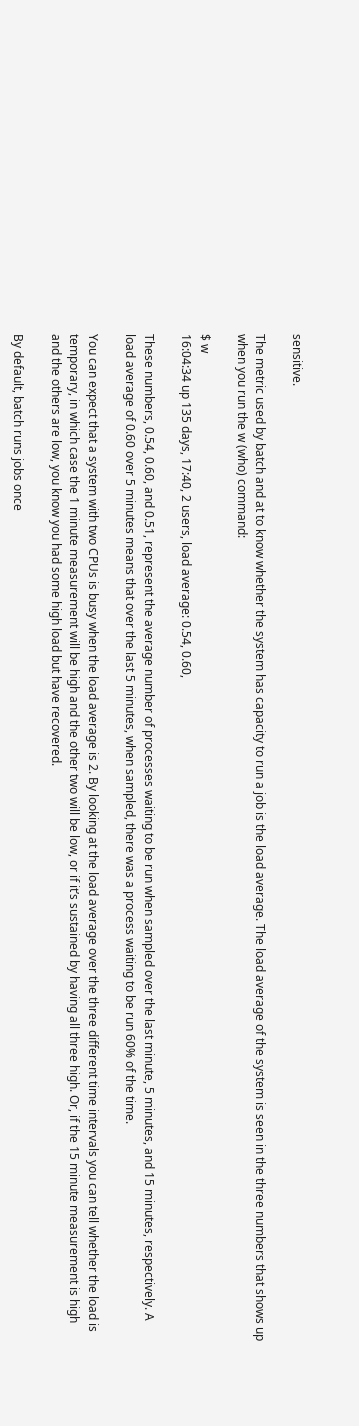sensitive.

The metric used by batch and at to know whether the system has capacity to run a job is the load average. The load average of the system is seen in the three numbers that shows up when you run the w (who) command:

$ w
16:04:34 up 135 days, 17:40, 2 users, load average: 0.54, 0.60,

These numbers, 0.54, 0.60, and 0.51, represent the average number of processes waiting to be run when sampled over the last minute, 5 minutes, and 15 minutes, respectively. A load average of 0.60 over 5 minutes means that over the last 5 minutes, when sampled, there was a process waiting to be run 60% of the time.

You can expect that a system with two CPUs is busy when the load average is 2. By looking at the load average over the three different time intervals you can tell whether the load is temporary, in which case the 1 minute measurement will be high and the other two will be low, or if it’s sustained by having all three high. Or, if the 15 minute measurement is high and the others are low, you know you had some high load but have recovered.

By default, batch runs jobs once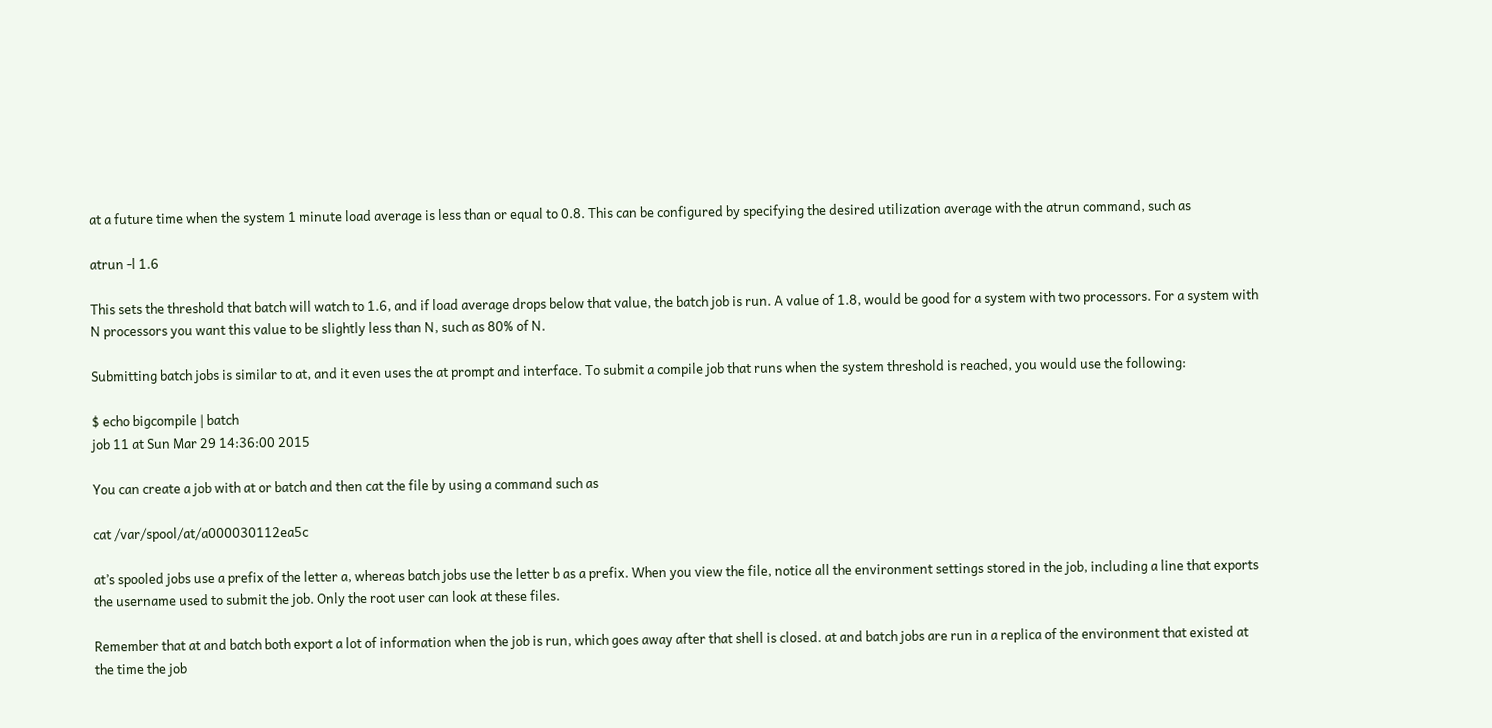at a future time when the system 1 minute load average is less than or equal to 0.8. This can be configured by specifying the desired utilization average with the atrun command, such as

atrun -l 1.6

This sets the threshold that batch will watch to 1.6, and if load average drops below that value, the batch job is run. A value of 1.8, would be good for a system with two processors. For a system with N processors you want this value to be slightly less than N, such as 80% of N.

Submitting batch jobs is similar to at, and it even uses the at prompt and interface. To submit a compile job that runs when the system threshold is reached, you would use the following:

$ echo bigcompile | batch
job 11 at Sun Mar 29 14:36:00 2015

You can create a job with at or batch and then cat the file by using a command such as

cat /var/spool/at/a000030112ea5c

at’s spooled jobs use a prefix of the letter a, whereas batch jobs use the letter b as a prefix. When you view the file, notice all the environment settings stored in the job, including a line that exports the username used to submit the job. Only the root user can look at these files.

Remember that at and batch both export a lot of information when the job is run, which goes away after that shell is closed. at and batch jobs are run in a replica of the environment that existed at the time the job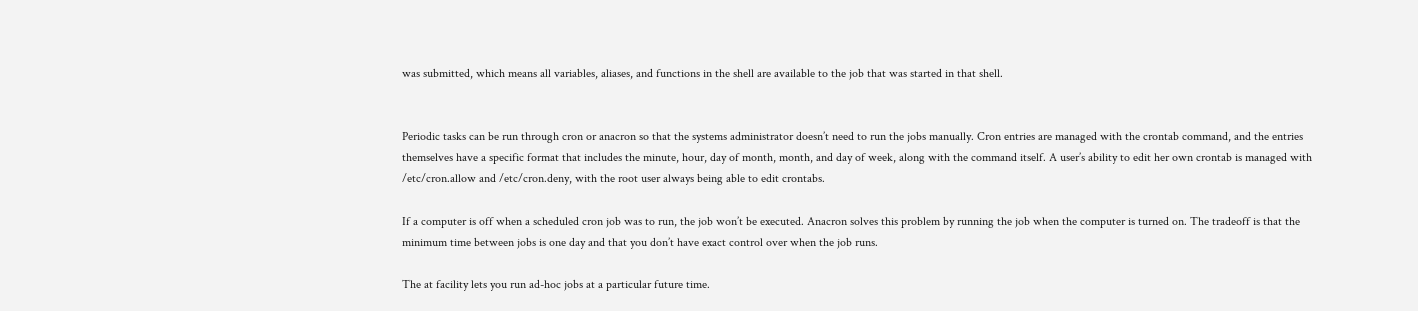was submitted, which means all variables, aliases, and functions in the shell are available to the job that was started in that shell.


Periodic tasks can be run through cron or anacron so that the systems administrator doesn’t need to run the jobs manually. Cron entries are managed with the crontab command, and the entries themselves have a specific format that includes the minute, hour, day of month, month, and day of week, along with the command itself. A user’s ability to edit her own crontab is managed with /etc/cron.allow and /etc/cron.deny, with the root user always being able to edit crontabs.

If a computer is off when a scheduled cron job was to run, the job won’t be executed. Anacron solves this problem by running the job when the computer is turned on. The tradeoff is that the minimum time between jobs is one day and that you don’t have exact control over when the job runs.

The at facility lets you run ad-hoc jobs at a particular future time.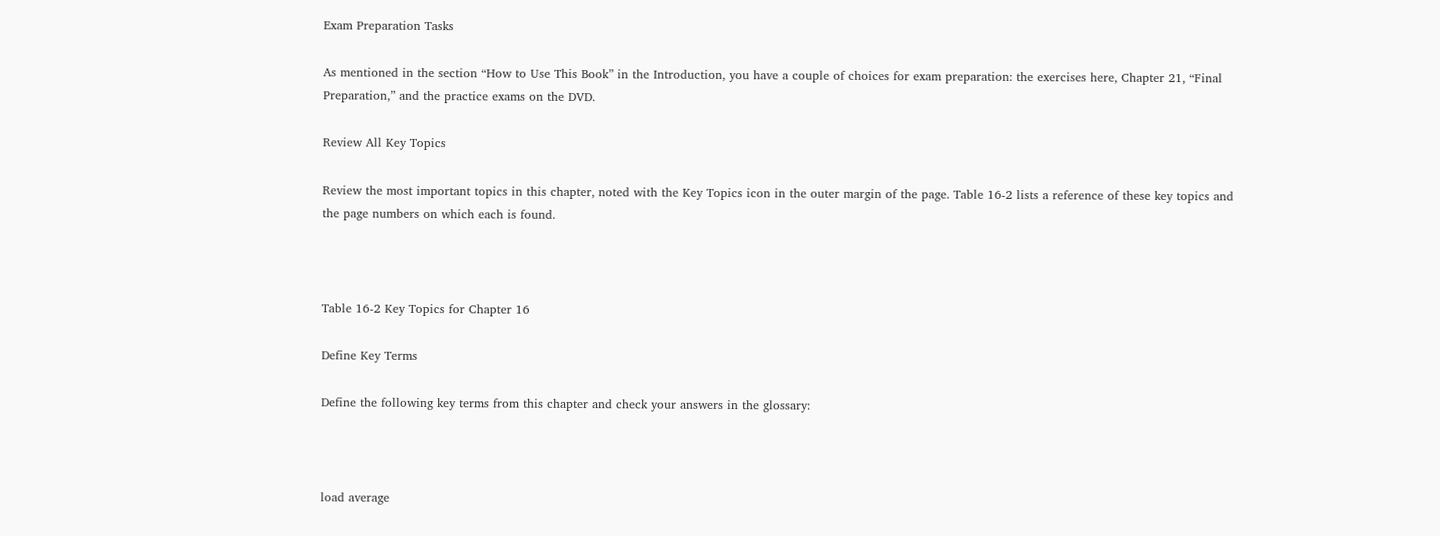Exam Preparation Tasks

As mentioned in the section “How to Use This Book” in the Introduction, you have a couple of choices for exam preparation: the exercises here, Chapter 21, “Final Preparation,” and the practice exams on the DVD.

Review All Key Topics

Review the most important topics in this chapter, noted with the Key Topics icon in the outer margin of the page. Table 16-2 lists a reference of these key topics and the page numbers on which each is found.



Table 16-2 Key Topics for Chapter 16

Define Key Terms

Define the following key terms from this chapter and check your answers in the glossary:



load average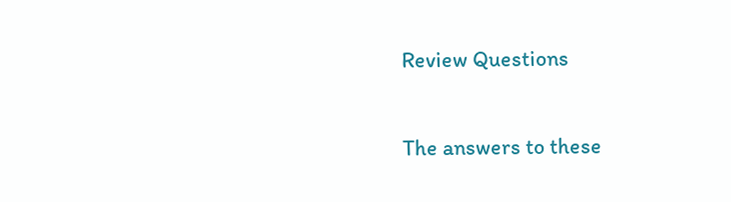Review Questions

The answers to these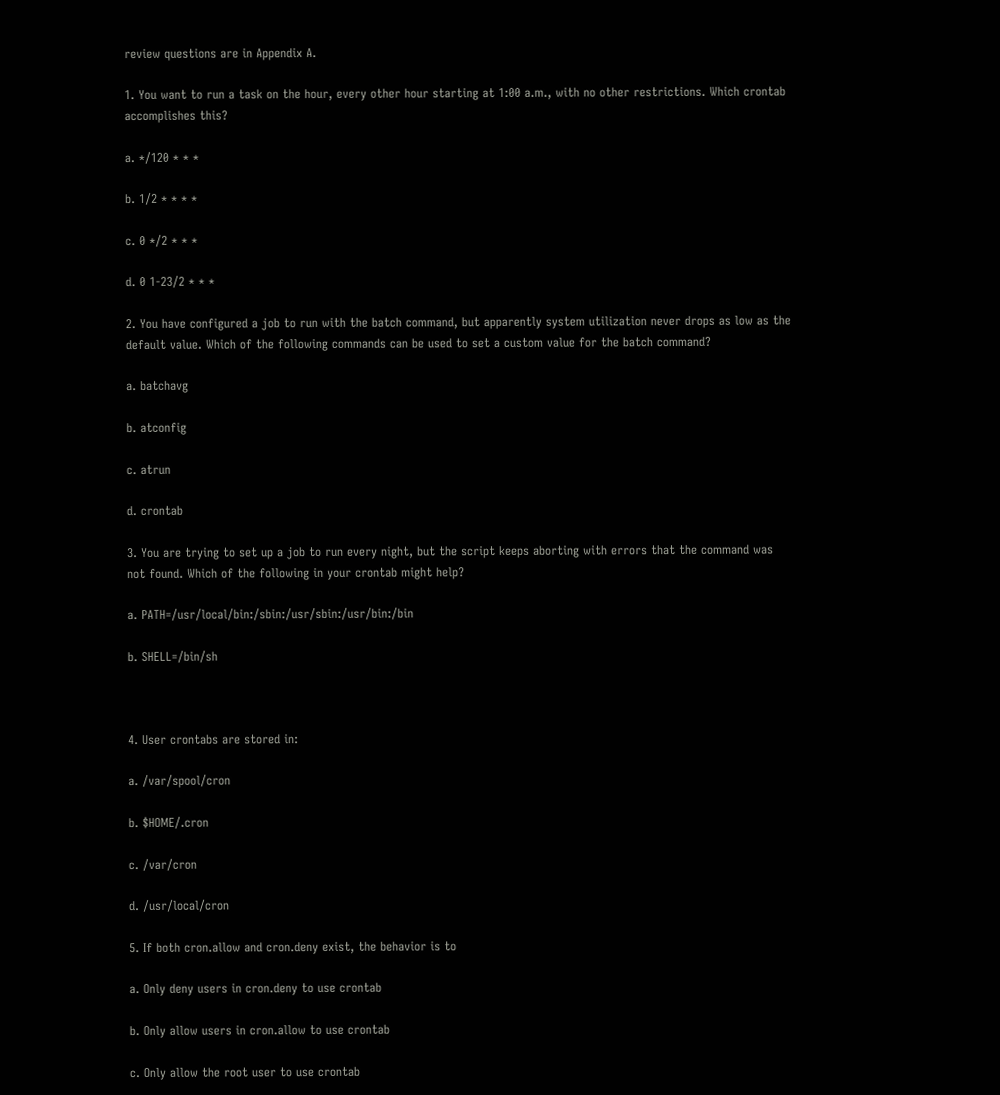review questions are in Appendix A.

1. You want to run a task on the hour, every other hour starting at 1:00 a.m., with no other restrictions. Which crontab accomplishes this?

a. */120 * * *

b. 1/2 * * * *

c. 0 */2 * * *

d. 0 1-23/2 * * *

2. You have configured a job to run with the batch command, but apparently system utilization never drops as low as the default value. Which of the following commands can be used to set a custom value for the batch command?

a. batchavg

b. atconfig

c. atrun

d. crontab

3. You are trying to set up a job to run every night, but the script keeps aborting with errors that the command was not found. Which of the following in your crontab might help?

a. PATH=/usr/local/bin:/sbin:/usr/sbin:/usr/bin:/bin

b. SHELL=/bin/sh



4. User crontabs are stored in:

a. /var/spool/cron

b. $HOME/.cron

c. /var/cron

d. /usr/local/cron

5. If both cron.allow and cron.deny exist, the behavior is to

a. Only deny users in cron.deny to use crontab

b. Only allow users in cron.allow to use crontab

c. Only allow the root user to use crontab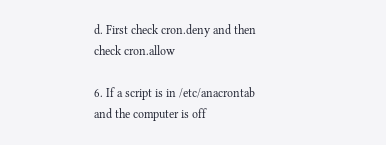d. First check cron.deny and then check cron.allow

6. If a script is in /etc/anacrontab and the computer is off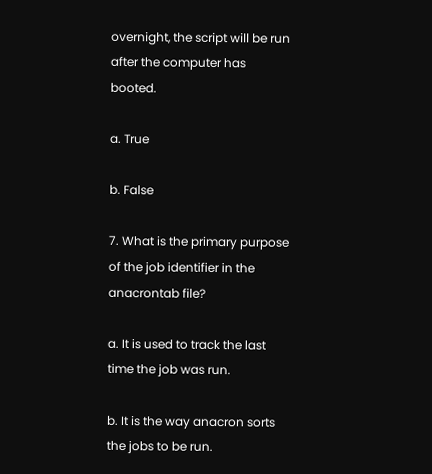overnight, the script will be run after the computer has booted.

a. True

b. False

7. What is the primary purpose of the job identifier in the anacrontab file?

a. It is used to track the last time the job was run.

b. It is the way anacron sorts the jobs to be run.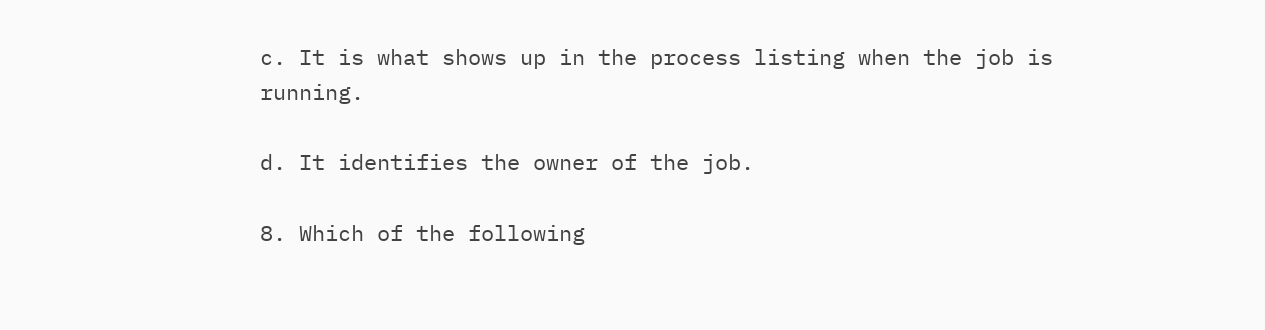c. It is what shows up in the process listing when the job is running.

d. It identifies the owner of the job.

8. Which of the following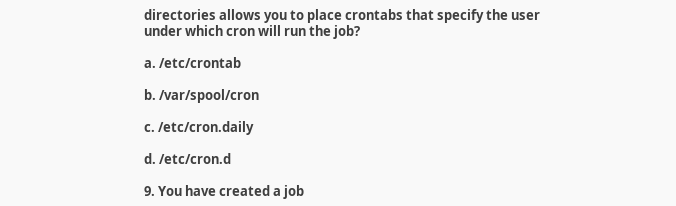directories allows you to place crontabs that specify the user under which cron will run the job?

a. /etc/crontab

b. /var/spool/cron

c. /etc/cron.daily

d. /etc/cron.d

9. You have created a job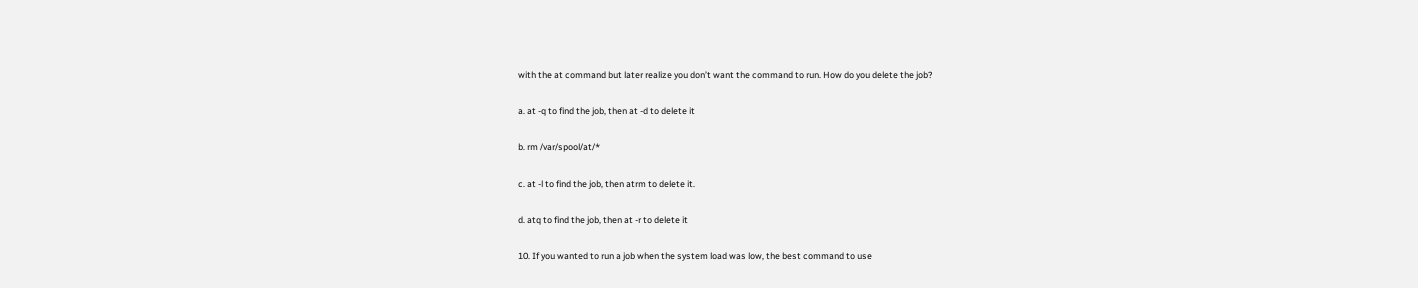with the at command but later realize you don’t want the command to run. How do you delete the job?

a. at -q to find the job, then at -d to delete it

b. rm /var/spool/at/*

c. at -l to find the job, then atrm to delete it.

d. atq to find the job, then at -r to delete it

10. If you wanted to run a job when the system load was low, the best command to use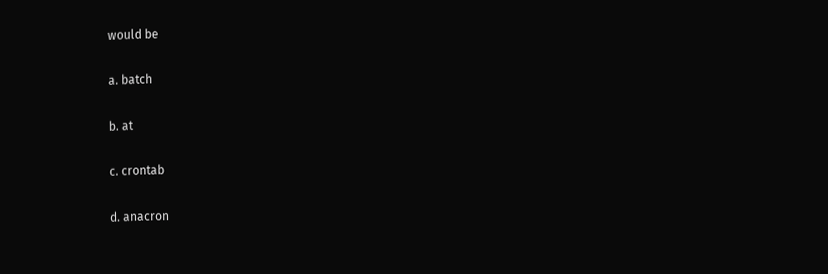would be

a. batch

b. at

c. crontab

d. anacron